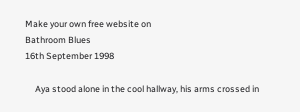Make your own free website on
Bathroom Blues
16th September 1998

     Aya stood alone in the cool hallway, his arms crossed in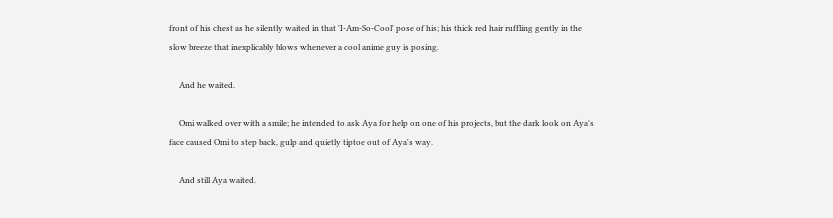front of his chest as he silently waited in that 'I-Am-So-Cool' pose of his; his thick red hair ruffling gently in the slow breeze that inexplicably blows whenever a cool anime guy is posing.

     And he waited.

     Omi walked over with a smile; he intended to ask Aya for help on one of his projects, but the dark look on Aya's face caused Omi to step back, gulp and quietly tiptoe out of Aya's way.

     And still Aya waited.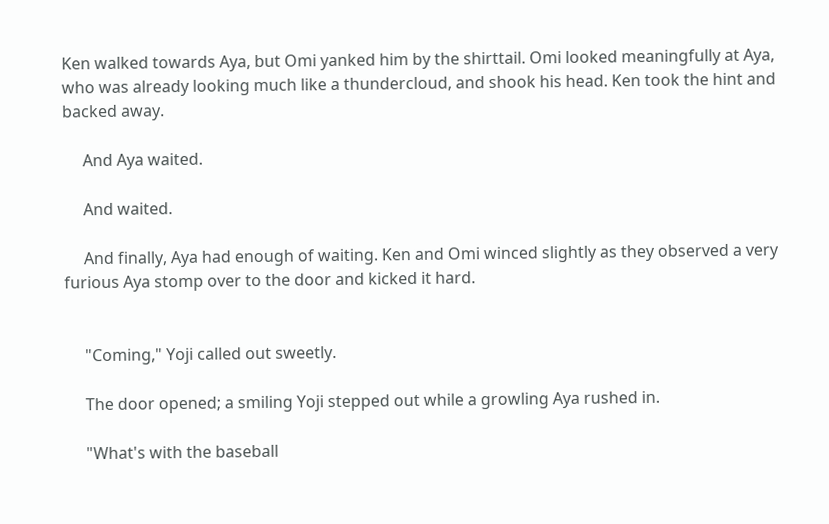Ken walked towards Aya, but Omi yanked him by the shirttail. Omi looked meaningfully at Aya, who was already looking much like a thundercloud, and shook his head. Ken took the hint and backed away.

     And Aya waited.

     And waited.

     And finally, Aya had enough of waiting. Ken and Omi winced slightly as they observed a very furious Aya stomp over to the door and kicked it hard.


     "Coming," Yoji called out sweetly.

     The door opened; a smiling Yoji stepped out while a growling Aya rushed in.

     "What's with the baseball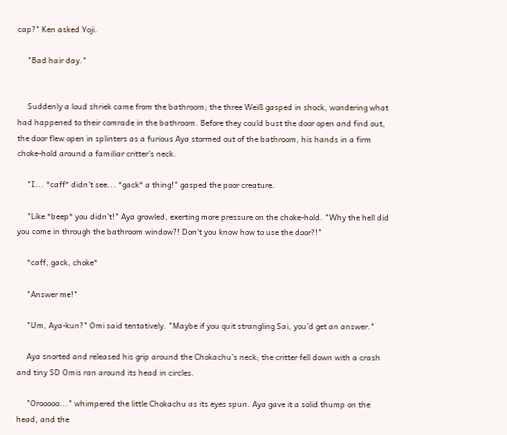cap?" Ken asked Yoji.

     "Bad hair day."


     Suddenly a loud shriek came from the bathroom; the three Weiß gasped in shock, wondering what had happened to their comrade in the bathroom. Before they could bust the door open and find out, the door flew open in splinters as a furious Aya stormed out of the bathroom, his hands in a firm choke-hold around a familiar critter's neck.

     "I... *caff* didn't see... *gack* a thing!" gasped the poor creature.

     "Like *beep* you didn't!" Aya growled, exerting more pressure on the choke-hold. "Why the hell did you come in through the bathroom window?! Don't you know how to use the door?!"

     *caff, gack, choke*

     "Answer me!"

     "Um, Aya-kun?" Omi said tentatively. "Maybe if you quit strangling Sai, you'd get an answer."

     Aya snorted and released his grip around the Chokachu's neck; the critter fell down with a crash and tiny SD Omis ran around its head in circles.

     "Orooooo..." whimpered the little Chokachu as its eyes spun. Aya gave it a solid thump on the head, and the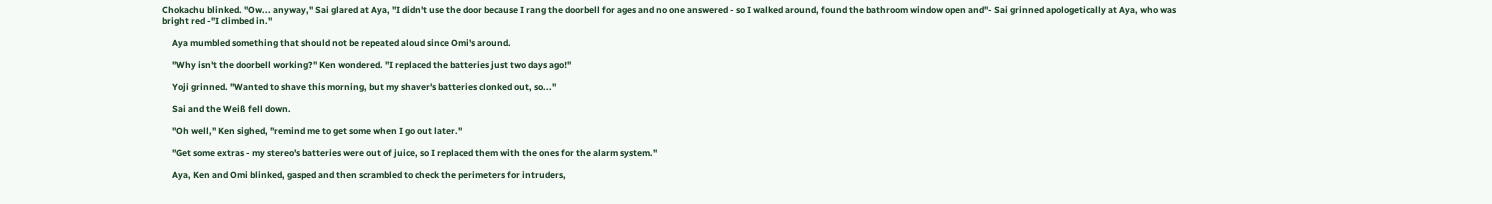Chokachu blinked. "Ow... anyway," Sai glared at Aya, "I didn't use the door because I rang the doorbell for ages and no one answered - so I walked around, found the bathroom window open and"- Sai grinned apologetically at Aya, who was bright red -"I climbed in."

     Aya mumbled something that should not be repeated aloud since Omi's around.

     "Why isn't the doorbell working?" Ken wondered. "I replaced the batteries just two days ago!"

     Yoji grinned. "Wanted to shave this morning, but my shaver's batteries clonked out, so..."

     Sai and the Weiß fell down.

     "Oh well," Ken sighed, "remind me to get some when I go out later."

     "Get some extras - my stereo's batteries were out of juice, so I replaced them with the ones for the alarm system."

     Aya, Ken and Omi blinked, gasped and then scrambled to check the perimeters for intruders,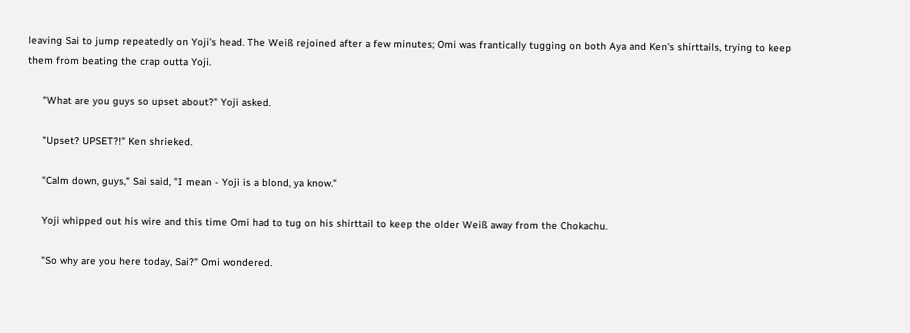leaving Sai to jump repeatedly on Yoji's head. The Weiß rejoined after a few minutes; Omi was frantically tugging on both Aya and Ken's shirttails, trying to keep them from beating the crap outta Yoji.

     "What are you guys so upset about?" Yoji asked.

     "Upset? UPSET?!" Ken shrieked.

     "Calm down, guys," Sai said, "I mean - Yoji is a blond, ya know."

     Yoji whipped out his wire and this time Omi had to tug on his shirttail to keep the older Weiß away from the Chokachu.

     "So why are you here today, Sai?" Omi wondered.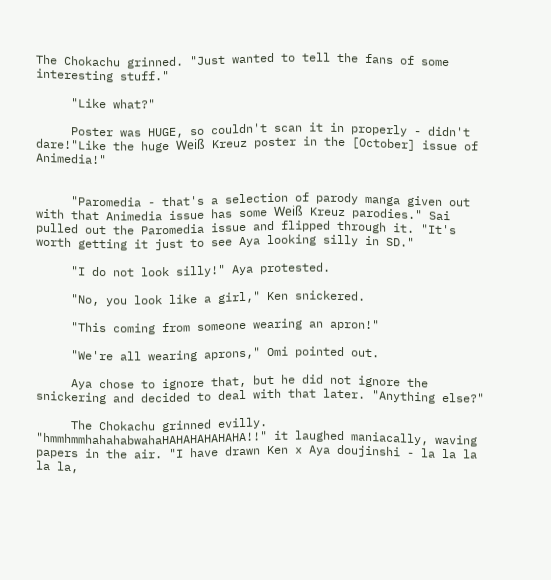The Chokachu grinned. "Just wanted to tell the fans of some interesting stuff."

     "Like what?"

     Poster was HUGE, so couldn't scan it in properly - didn't dare!"Like the huge Weiß Kreuz poster in the [October] issue of Animedia!"


     "Paromedia - that's a selection of parody manga given out with that Animedia issue has some Weiß Kreuz parodies." Sai pulled out the Paromedia issue and flipped through it. "It's worth getting it just to see Aya looking silly in SD."

     "I do not look silly!" Aya protested.

     "No, you look like a girl," Ken snickered.

     "This coming from someone wearing an apron!"

     "We're all wearing aprons," Omi pointed out.

     Aya chose to ignore that, but he did not ignore the snickering and decided to deal with that later. "Anything else?"

     The Chokachu grinned evilly. "hmmhmmhahahabwahaHAHAHAHAHAHA!!" it laughed maniacally, waving papers in the air. "I have drawn Ken x Aya doujinshi - la la la la la,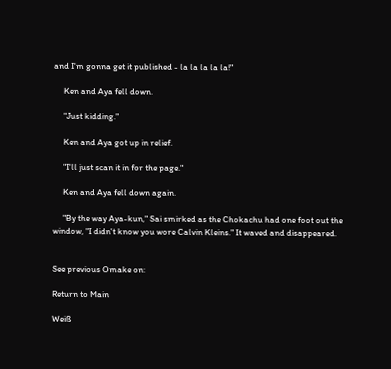and I'm gonna get it published - la la la la la!"

     Ken and Aya fell down.

     "Just kidding."

     Ken and Aya got up in relief.

     "I'll just scan it in for the page."

     Ken and Aya fell down again.

     "By the way Aya-kun," Sai smirked as the Chokachu had one foot out the window, "I didn't know you wore Calvin Kleins." It waved and disappeared.


See previous Omake on:

Return to Main

Weiß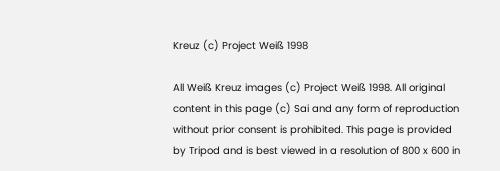Kreuz (c) Project Weiß 1998

All Weiß Kreuz images (c) Project Weiß 1998. All original content in this page (c) Sai and any form of reproduction without prior consent is prohibited. This page is provided by Tripod and is best viewed in a resolution of 800 x 600 in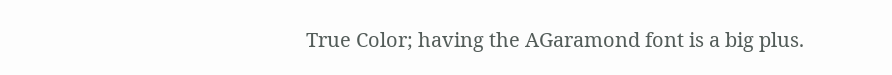True Color; having the AGaramond font is a big plus.